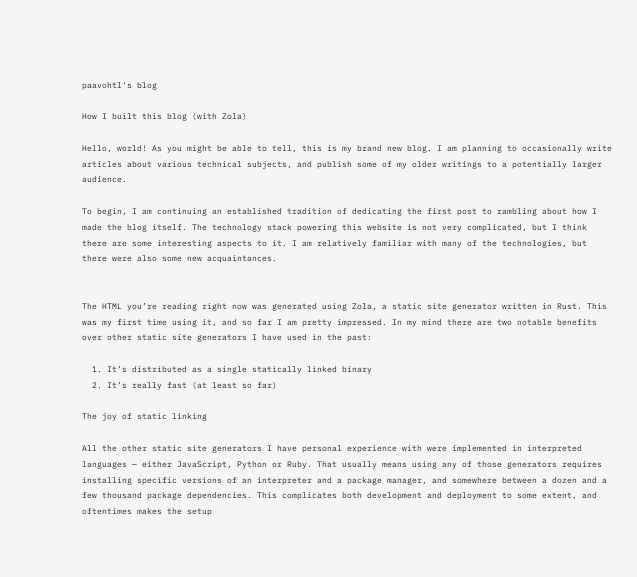paavohtl's blog

How I built this blog (with Zola)

Hello, world! As you might be able to tell, this is my brand new blog. I am planning to occasionally write articles about various technical subjects, and publish some of my older writings to a potentially larger audience.

To begin, I am continuing an established tradition of dedicating the first post to rambling about how I made the blog itself. The technology stack powering this website is not very complicated, but I think there are some interesting aspects to it. I am relatively familiar with many of the technologies, but there were also some new acquaintances.


The HTML you’re reading right now was generated using Zola, a static site generator written in Rust. This was my first time using it, and so far I am pretty impressed. In my mind there are two notable benefits over other static site generators I have used in the past:

  1. It’s distributed as a single statically linked binary
  2. It’s really fast (at least so far)

The joy of static linking

All the other static site generators I have personal experience with were implemented in interpreted languages — either JavaScript, Python or Ruby. That usually means using any of those generators requires installing specific versions of an interpreter and a package manager, and somewhere between a dozen and a few thousand package dependencies. This complicates both development and deployment to some extent, and oftentimes makes the setup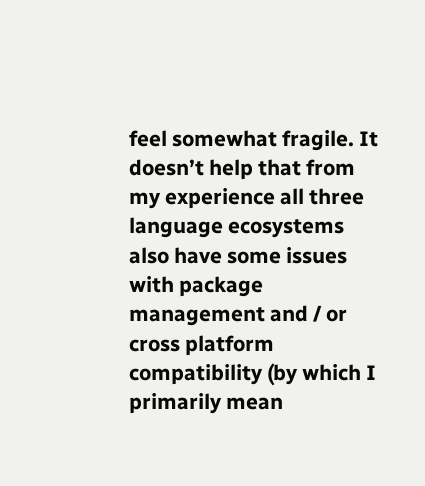feel somewhat fragile. It doesn’t help that from my experience all three language ecosystems also have some issues with package management and / or cross platform compatibility (by which I primarily mean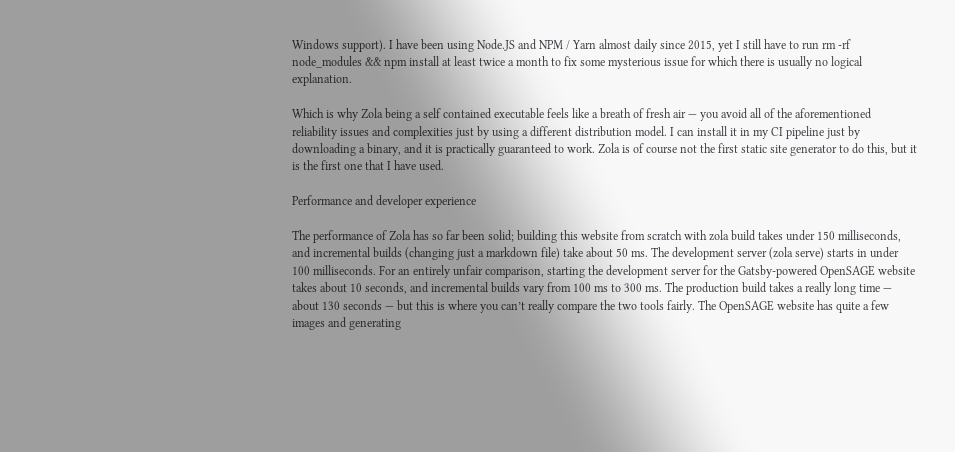Windows support). I have been using Node.JS and NPM / Yarn almost daily since 2015, yet I still have to run rm -rf node_modules && npm install at least twice a month to fix some mysterious issue for which there is usually no logical explanation.

Which is why Zola being a self contained executable feels like a breath of fresh air — you avoid all of the aforementioned reliability issues and complexities just by using a different distribution model. I can install it in my CI pipeline just by downloading a binary, and it is practically guaranteed to work. Zola is of course not the first static site generator to do this, but it is the first one that I have used.

Performance and developer experience

The performance of Zola has so far been solid; building this website from scratch with zola build takes under 150 milliseconds, and incremental builds (changing just a markdown file) take about 50 ms. The development server (zola serve) starts in under 100 milliseconds. For an entirely unfair comparison, starting the development server for the Gatsby-powered OpenSAGE website takes about 10 seconds, and incremental builds vary from 100 ms to 300 ms. The production build takes a really long time — about 130 seconds — but this is where you can’t really compare the two tools fairly. The OpenSAGE website has quite a few images and generating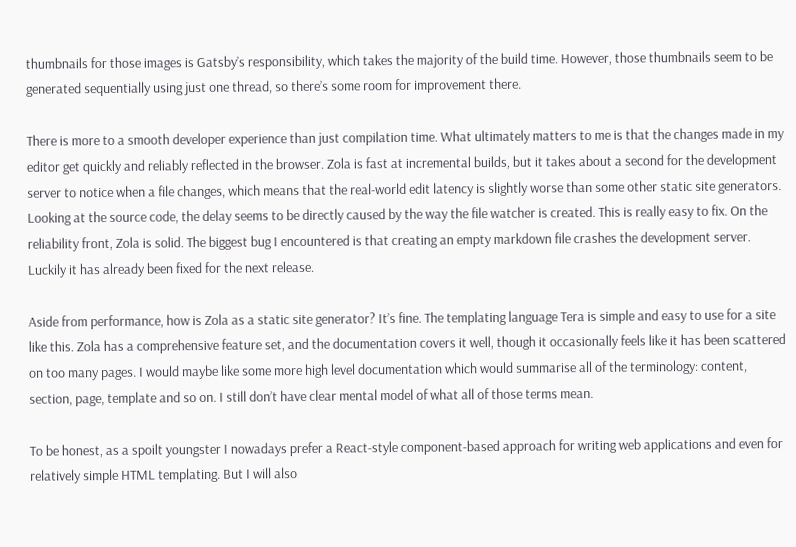thumbnails for those images is Gatsby’s responsibility, which takes the majority of the build time. However, those thumbnails seem to be generated sequentially using just one thread, so there’s some room for improvement there.

There is more to a smooth developer experience than just compilation time. What ultimately matters to me is that the changes made in my editor get quickly and reliably reflected in the browser. Zola is fast at incremental builds, but it takes about a second for the development server to notice when a file changes, which means that the real-world edit latency is slightly worse than some other static site generators. Looking at the source code, the delay seems to be directly caused by the way the file watcher is created. This is really easy to fix. On the reliability front, Zola is solid. The biggest bug I encountered is that creating an empty markdown file crashes the development server. Luckily it has already been fixed for the next release.

Aside from performance, how is Zola as a static site generator? It’s fine. The templating language Tera is simple and easy to use for a site like this. Zola has a comprehensive feature set, and the documentation covers it well, though it occasionally feels like it has been scattered on too many pages. I would maybe like some more high level documentation which would summarise all of the terminology: content, section, page, template and so on. I still don’t have clear mental model of what all of those terms mean.

To be honest, as a spoilt youngster I nowadays prefer a React-style component-based approach for writing web applications and even for relatively simple HTML templating. But I will also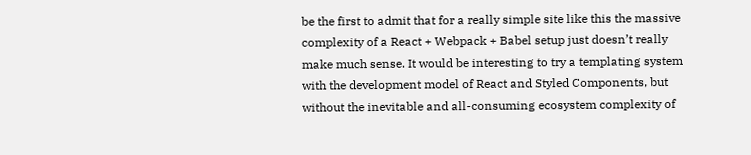be the first to admit that for a really simple site like this the massive complexity of a React + Webpack + Babel setup just doesn’t really make much sense. It would be interesting to try a templating system with the development model of React and Styled Components, but without the inevitable and all-consuming ecosystem complexity of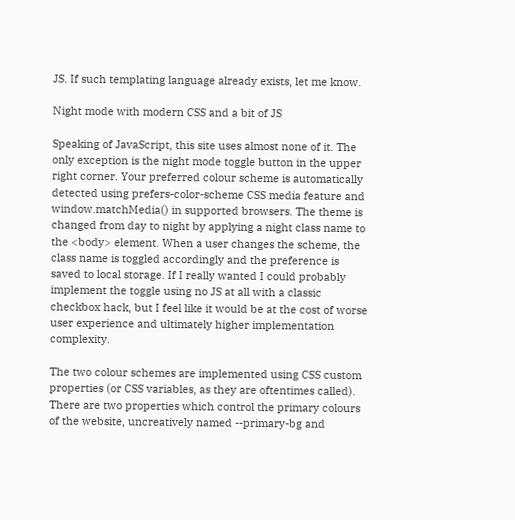JS. If such templating language already exists, let me know.

Night mode with modern CSS and a bit of JS

Speaking of JavaScript, this site uses almost none of it. The only exception is the night mode toggle button in the upper right corner. Your preferred colour scheme is automatically detected using prefers-color-scheme CSS media feature and window.matchMedia() in supported browsers. The theme is changed from day to night by applying a night class name to the <body> element. When a user changes the scheme, the class name is toggled accordingly and the preference is saved to local storage. If I really wanted I could probably implement the toggle using no JS at all with a classic checkbox hack, but I feel like it would be at the cost of worse user experience and ultimately higher implementation complexity.

The two colour schemes are implemented using CSS custom properties (or CSS variables, as they are oftentimes called). There are two properties which control the primary colours of the website, uncreatively named --primary-bg and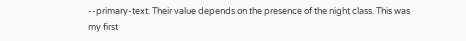--primary-text. Their value depends on the presence of the night class. This was my first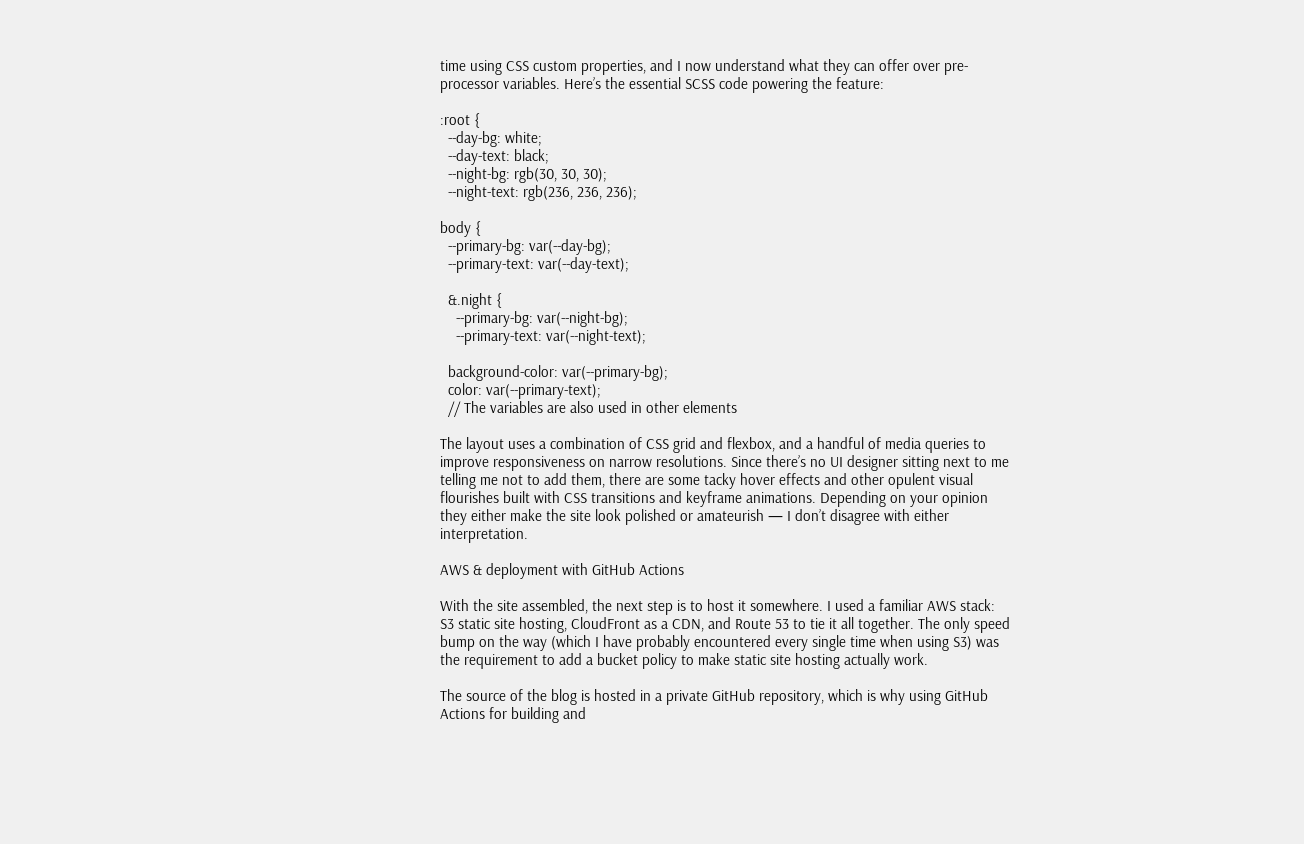time using CSS custom properties, and I now understand what they can offer over pre-processor variables. Here’s the essential SCSS code powering the feature:

:root {
  --day-bg: white;
  --day-text: black;
  --night-bg: rgb(30, 30, 30);
  --night-text: rgb(236, 236, 236);

body {
  --primary-bg: var(--day-bg);
  --primary-text: var(--day-text);

  &.night {
    --primary-bg: var(--night-bg);
    --primary-text: var(--night-text);

  background-color: var(--primary-bg);
  color: var(--primary-text);
  // The variables are also used in other elements

The layout uses a combination of CSS grid and flexbox, and a handful of media queries to improve responsiveness on narrow resolutions. Since there’s no UI designer sitting next to me telling me not to add them, there are some tacky hover effects and other opulent visual flourishes built with CSS transitions and keyframe animations. Depending on your opinion they either make the site look polished or amateurish — I don’t disagree with either interpretation.

AWS & deployment with GitHub Actions

With the site assembled, the next step is to host it somewhere. I used a familiar AWS stack: S3 static site hosting, CloudFront as a CDN, and Route 53 to tie it all together. The only speed bump on the way (which I have probably encountered every single time when using S3) was the requirement to add a bucket policy to make static site hosting actually work.

The source of the blog is hosted in a private GitHub repository, which is why using GitHub Actions for building and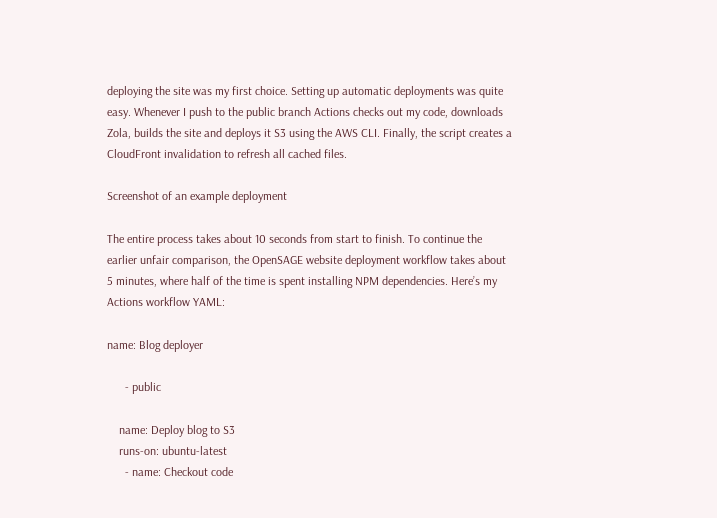deploying the site was my first choice. Setting up automatic deployments was quite easy. Whenever I push to the public branch Actions checks out my code, downloads Zola, builds the site and deploys it S3 using the AWS CLI. Finally, the script creates a CloudFront invalidation to refresh all cached files.

Screenshot of an example deployment

The entire process takes about 10 seconds from start to finish. To continue the earlier unfair comparison, the OpenSAGE website deployment workflow takes about 5 minutes, where half of the time is spent installing NPM dependencies. Here’s my Actions workflow YAML:

name: Blog deployer

      - public

    name: Deploy blog to S3
    runs-on: ubuntu-latest
      - name: Checkout code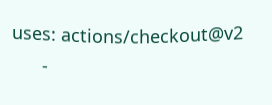uses: actions/checkout@v2
      -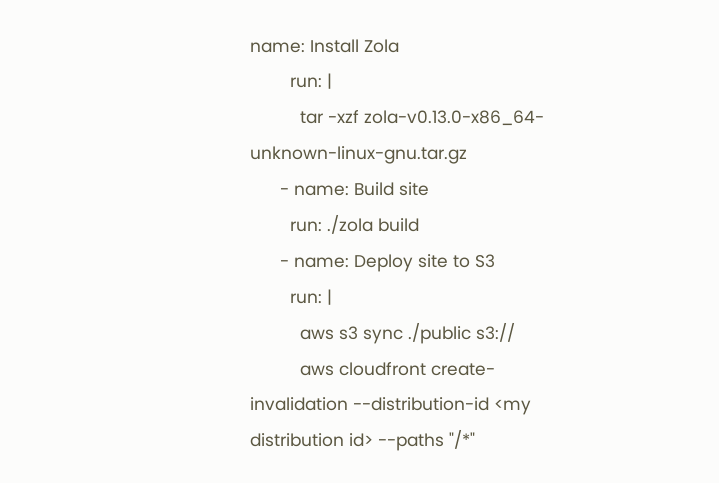name: Install Zola
        run: |
          tar -xzf zola-v0.13.0-x86_64-unknown-linux-gnu.tar.gz
      - name: Build site
        run: ./zola build
      - name: Deploy site to S3
        run: |
          aws s3 sync ./public s3://
          aws cloudfront create-invalidation --distribution-id <my distribution id> --paths "/*"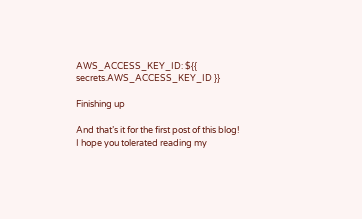AWS_ACCESS_KEY_ID: ${{ secrets.AWS_ACCESS_KEY_ID }}

Finishing up

And that’s it for the first post of this blog! I hope you tolerated reading my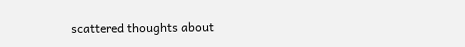scattered thoughts about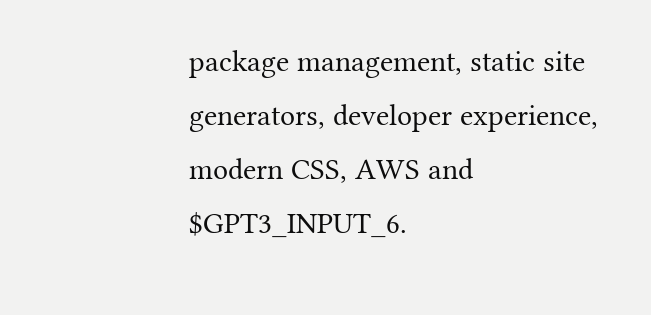package management, static site generators, developer experience, modern CSS, AWS and $GPT3_INPUT_6.